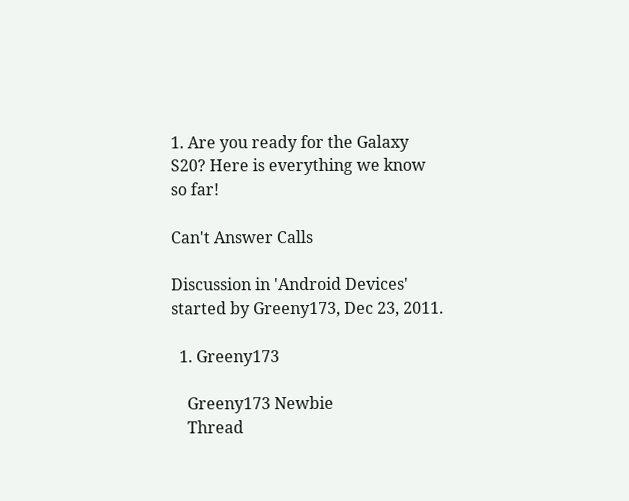1. Are you ready for the Galaxy S20? Here is everything we know so far!

Can't Answer Calls

Discussion in 'Android Devices' started by Greeny173, Dec 23, 2011.

  1. Greeny173

    Greeny173 Newbie
    Thread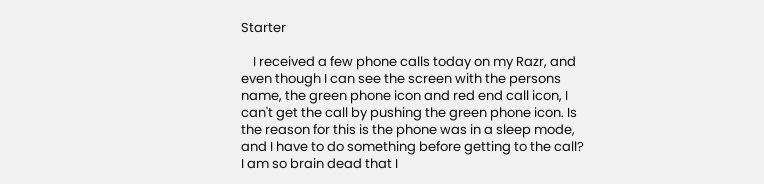Starter

    I received a few phone calls today on my Razr, and even though I can see the screen with the persons name, the green phone icon and red end call icon, I can't get the call by pushing the green phone icon. Is the reason for this is the phone was in a sleep mode, and I have to do something before getting to the call? I am so brain dead that I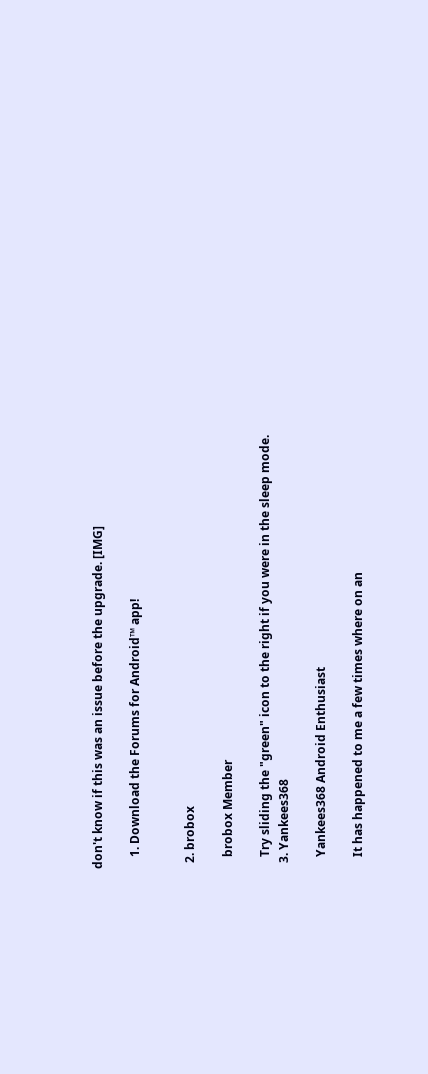don't know if this was an issue before the upgrade. [IMG]

    1. Download the Forums for Android™ app!


  2. brobox

    brobox Member

    Try sliding the "green" icon to the right if you were in the sleep mode.
  3. Yankees368

    Yankees368 Android Enthusiast

    It has happened to me a few times where on an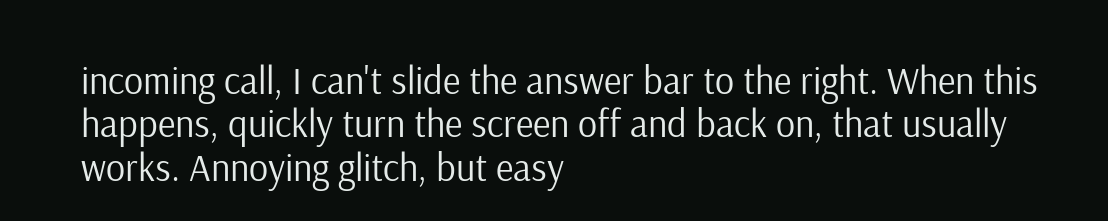incoming call, I can't slide the answer bar to the right. When this happens, quickly turn the screen off and back on, that usually works. Annoying glitch, but easy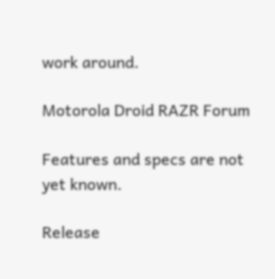work around.

Motorola Droid RAZR Forum

Features and specs are not yet known.

Release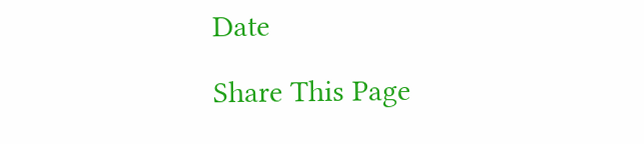Date

Share This Page